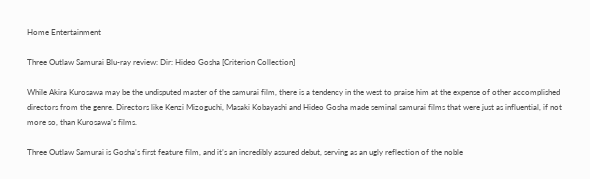Home Entertainment

Three Outlaw Samurai Blu-ray review: Dir: Hideo Gosha [Criterion Collection]

While Akira Kurosawa may be the undisputed master of the samurai film, there is a tendency in the west to praise him at the expense of other accomplished directors from the genre. Directors like Kenzi Mizoguchi, Masaki Kobayashi and Hideo Gosha made seminal samurai films that were just as influential, if not more so, than Kurosawa’s films.

Three Outlaw Samurai is Gosha’s first feature film, and it’s an incredibly assured debut, serving as an ugly reflection of the noble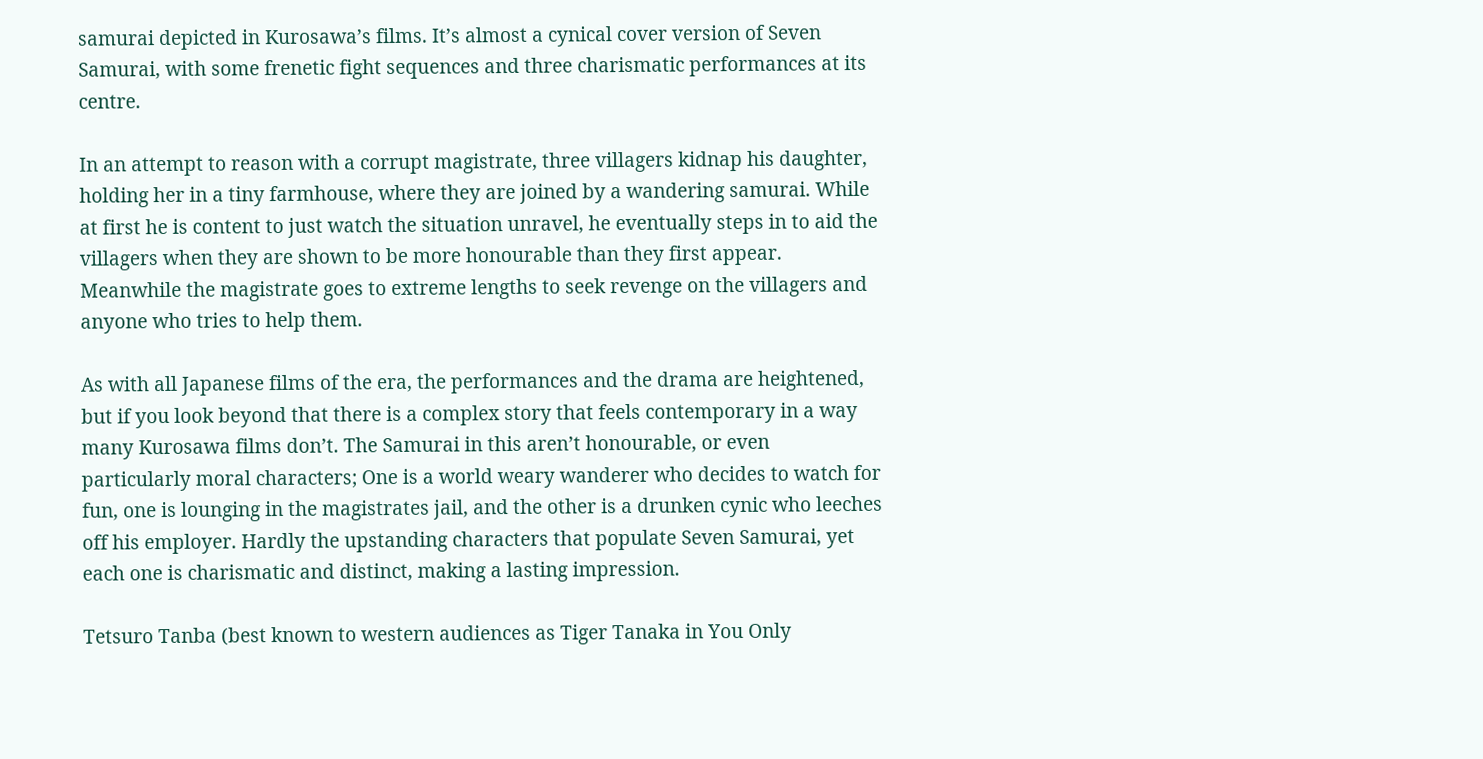samurai depicted in Kurosawa’s films. It’s almost a cynical cover version of Seven Samurai, with some frenetic fight sequences and three charismatic performances at its centre.

In an attempt to reason with a corrupt magistrate, three villagers kidnap his daughter, holding her in a tiny farmhouse, where they are joined by a wandering samurai. While at first he is content to just watch the situation unravel, he eventually steps in to aid the villagers when they are shown to be more honourable than they first appear. Meanwhile the magistrate goes to extreme lengths to seek revenge on the villagers and anyone who tries to help them.

As with all Japanese films of the era, the performances and the drama are heightened, but if you look beyond that there is a complex story that feels contemporary in a way many Kurosawa films don’t. The Samurai in this aren’t honourable, or even particularly moral characters; One is a world weary wanderer who decides to watch for fun, one is lounging in the magistrates jail, and the other is a drunken cynic who leeches off his employer. Hardly the upstanding characters that populate Seven Samurai, yet each one is charismatic and distinct, making a lasting impression.

Tetsuro Tanba (best known to western audiences as Tiger Tanaka in You Only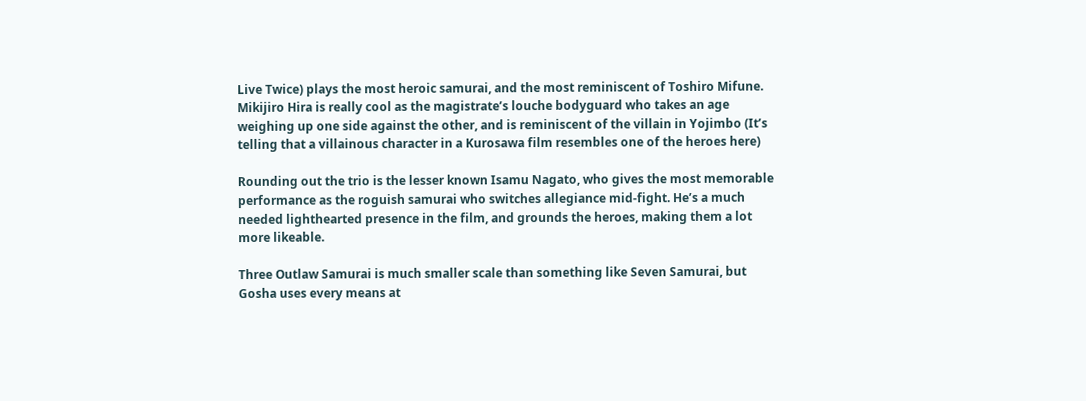Live Twice) plays the most heroic samurai, and the most reminiscent of Toshiro Mifune. Mikijiro Hira is really cool as the magistrate’s louche bodyguard who takes an age weighing up one side against the other, and is reminiscent of the villain in Yojimbo (It’s telling that a villainous character in a Kurosawa film resembles one of the heroes here)

Rounding out the trio is the lesser known Isamu Nagato, who gives the most memorable performance as the roguish samurai who switches allegiance mid-fight. He’s a much needed lighthearted presence in the film, and grounds the heroes, making them a lot more likeable.

Three Outlaw Samurai is much smaller scale than something like Seven Samurai, but Gosha uses every means at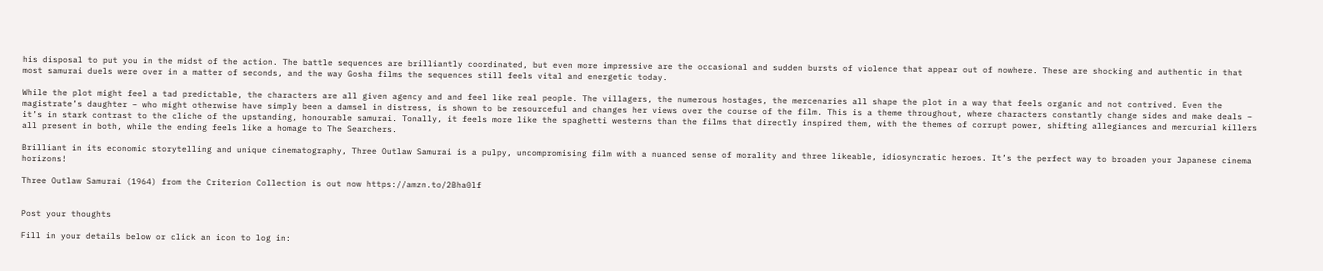his disposal to put you in the midst of the action. The battle sequences are brilliantly coordinated, but even more impressive are the occasional and sudden bursts of violence that appear out of nowhere. These are shocking and authentic in that most samurai duels were over in a matter of seconds, and the way Gosha films the sequences still feels vital and energetic today.

While the plot might feel a tad predictable, the characters are all given agency and and feel like real people. The villagers, the numerous hostages, the mercenaries all shape the plot in a way that feels organic and not contrived. Even the magistrate’s daughter – who might otherwise have simply been a damsel in distress, is shown to be resourceful and changes her views over the course of the film. This is a theme throughout, where characters constantly change sides and make deals – it’s in stark contrast to the cliche of the upstanding, honourable samurai. Tonally, it feels more like the spaghetti westerns than the films that directly inspired them, with the themes of corrupt power, shifting allegiances and mercurial killers all present in both, while the ending feels like a homage to The Searchers.

Brilliant in its economic storytelling and unique cinematography, Three Outlaw Samurai is a pulpy, uncompromising film with a nuanced sense of morality and three likeable, idiosyncratic heroes. It’s the perfect way to broaden your Japanese cinema horizons!

Three Outlaw Samurai (1964) from the Criterion Collection is out now https://amzn.to/2Bha0lf


Post your thoughts

Fill in your details below or click an icon to log in: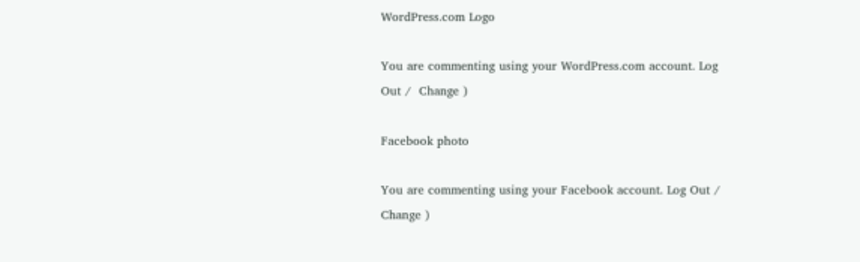WordPress.com Logo

You are commenting using your WordPress.com account. Log Out /  Change )

Facebook photo

You are commenting using your Facebook account. Log Out /  Change )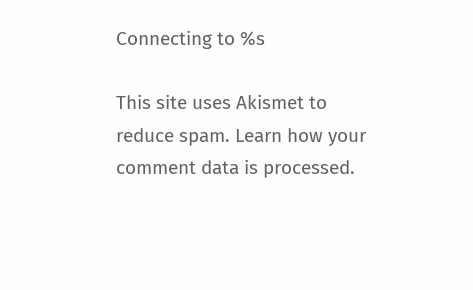Connecting to %s

This site uses Akismet to reduce spam. Learn how your comment data is processed.